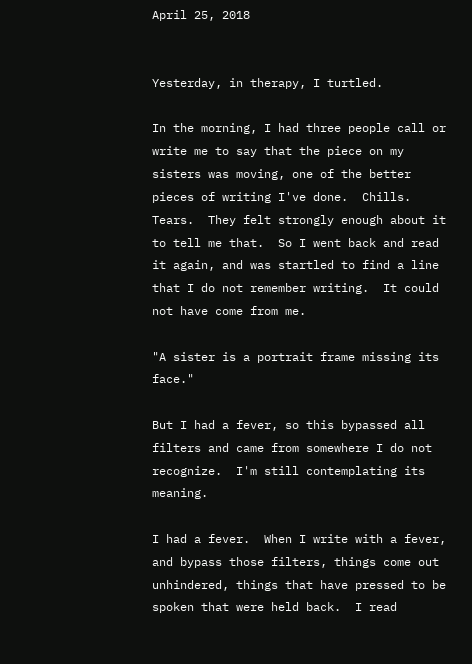April 25, 2018


Yesterday, in therapy, I turtled.

In the morning, I had three people call or write me to say that the piece on my sisters was moving, one of the better pieces of writing I've done.  Chills.  Tears.  They felt strongly enough about it to tell me that.  So I went back and read it again, and was startled to find a line that I do not remember writing.  It could not have come from me.

"A sister is a portrait frame missing its face."

But I had a fever, so this bypassed all filters and came from somewhere I do not recognize.  I'm still contemplating its meaning.

I had a fever.  When I write with a fever, and bypass those filters, things come out unhindered, things that have pressed to be spoken that were held back.  I read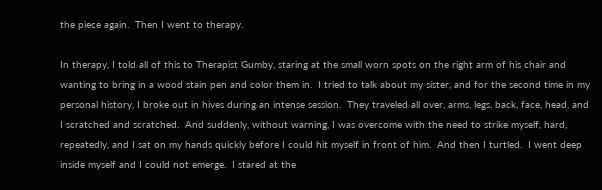the piece again.  Then I went to therapy.

In therapy, I told all of this to Therapist Gumby, staring at the small worn spots on the right arm of his chair and wanting to bring in a wood stain pen and color them in.  I tried to talk about my sister, and for the second time in my personal history, I broke out in hives during an intense session.  They traveled all over, arms, legs, back, face, head, and I scratched and scratched.  And suddenly, without warning, I was overcome with the need to strike myself, hard, repeatedly, and I sat on my hands quickly before I could hit myself in front of him.  And then I turtled.  I went deep inside myself and I could not emerge.  I stared at the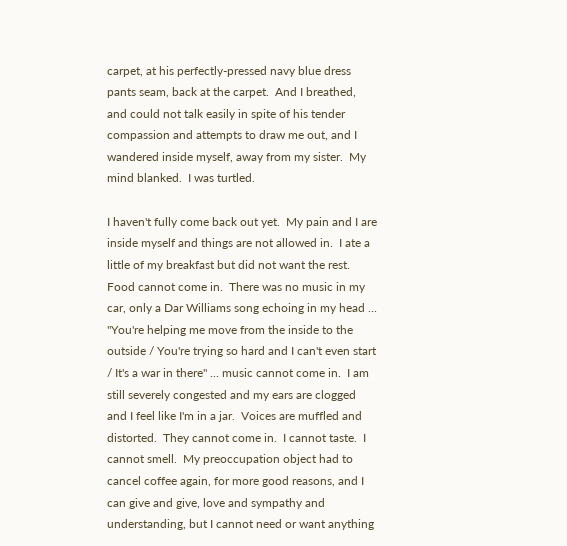carpet, at his perfectly-pressed navy blue dress pants seam, back at the carpet.  And I breathed, and could not talk easily in spite of his tender compassion and attempts to draw me out, and I wandered inside myself, away from my sister.  My mind blanked.  I was turtled.

I haven't fully come back out yet.  My pain and I are inside myself and things are not allowed in.  I ate a little of my breakfast but did not want the rest.  Food cannot come in.  There was no music in my car, only a Dar Williams song echoing in my head ... "You're helping me move from the inside to the outside / You're trying so hard and I can't even start / It's a war in there" ... music cannot come in.  I am still severely congested and my ears are clogged and I feel like I'm in a jar.  Voices are muffled and distorted.  They cannot come in.  I cannot taste.  I cannot smell.  My preoccupation object had to cancel coffee again, for more good reasons, and I can give and give, love and sympathy and understanding, but I cannot need or want anything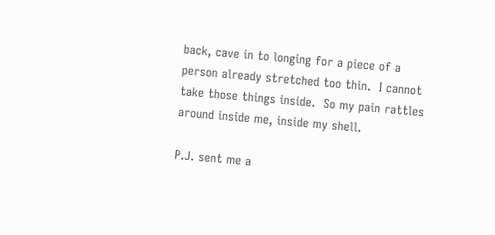back, cave in to longing for a piece of a person already stretched too thin.  I cannot take those things inside.  So my pain rattles around inside me, inside my shell.

P.J. sent me a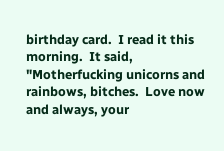birthday card.  I read it this morning.  It said, "Motherfucking unicorns and rainbows, bitches.  Love now and always, your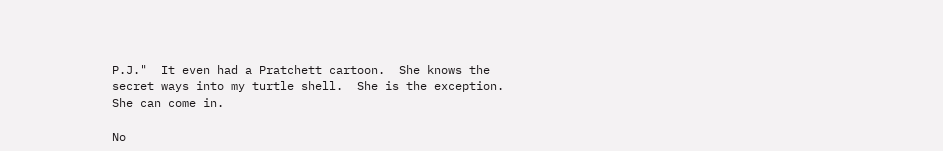P.J."  It even had a Pratchett cartoon.  She knows the secret ways into my turtle shell.  She is the exception.  She can come in.

No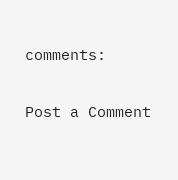comments:

Post a Comment